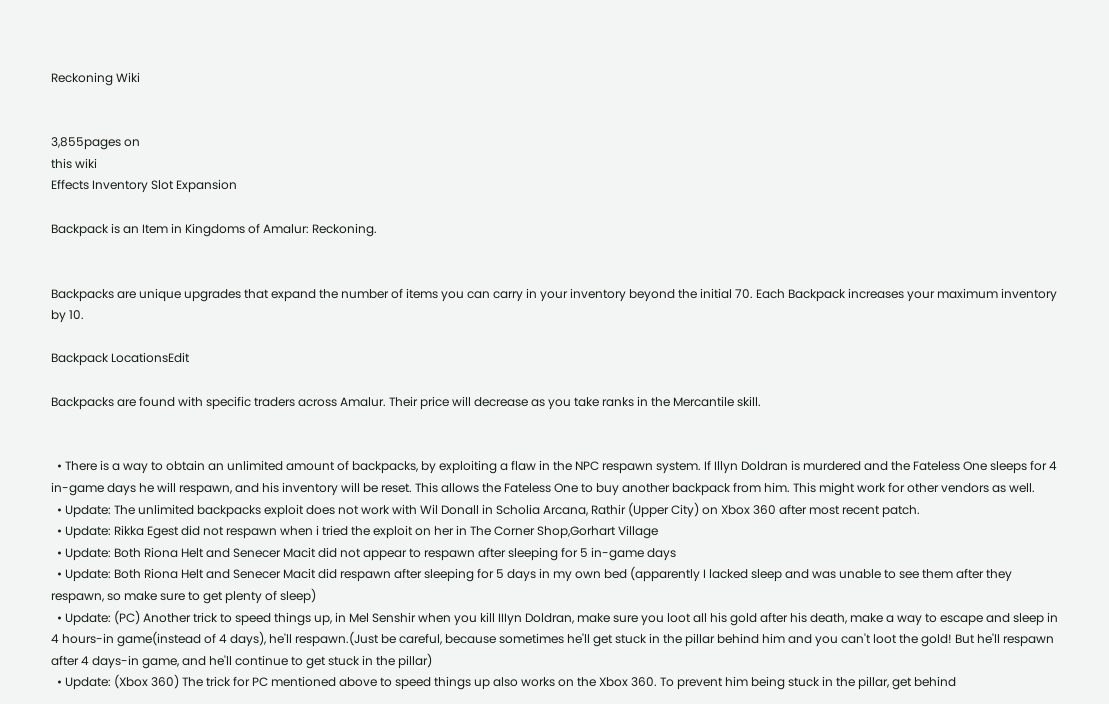Reckoning Wiki


3,855pages on
this wiki
Effects Inventory Slot Expansion

Backpack is an Item in Kingdoms of Amalur: Reckoning.


Backpacks are unique upgrades that expand the number of items you can carry in your inventory beyond the initial 70. Each Backpack increases your maximum inventory by 10.

Backpack LocationsEdit

Backpacks are found with specific traders across Amalur. Their price will decrease as you take ranks in the Mercantile skill.


  • There is a way to obtain an unlimited amount of backpacks, by exploiting a flaw in the NPC respawn system. If Illyn Doldran is murdered and the Fateless One sleeps for 4 in-game days he will respawn, and his inventory will be reset. This allows the Fateless One to buy another backpack from him. This might work for other vendors as well.
  • Update: The unlimited backpacks exploit does not work with Wil Donall in Scholia Arcana, Rathir (Upper City) on Xbox 360 after most recent patch.
  • Update: Rikka Egest did not respawn when i tried the exploit on her in The Corner Shop,Gorhart Village
  • Update: Both Riona Helt and Senecer Macit did not appear to respawn after sleeping for 5 in-game days
  • Update: Both Riona Helt and Senecer Macit did respawn after sleeping for 5 days in my own bed (apparently I lacked sleep and was unable to see them after they respawn, so make sure to get plenty of sleep)
  • Update: (PC) Another trick to speed things up, in Mel Senshir when you kill IIIyn Doldran, make sure you loot all his gold after his death, make a way to escape and sleep in 4 hours-in game(instead of 4 days), he'll respawn.(Just be careful, because sometimes he'll get stuck in the pillar behind him and you can't loot the gold! But he'll respawn after 4 days-in game, and he'll continue to get stuck in the pillar)
  • Update: (Xbox 360) The trick for PC mentioned above to speed things up also works on the Xbox 360. To prevent him being stuck in the pillar, get behind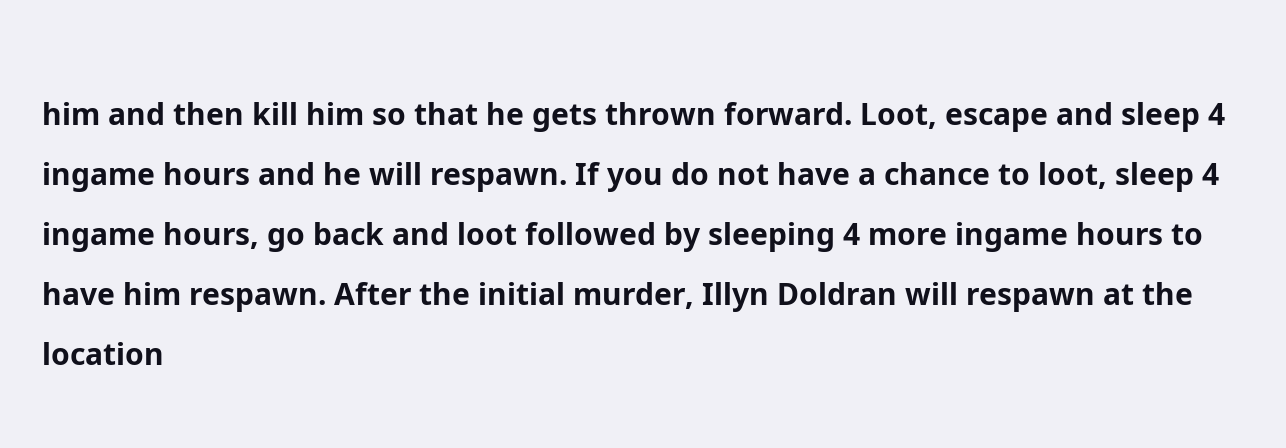him and then kill him so that he gets thrown forward. Loot, escape and sleep 4 ingame hours and he will respawn. If you do not have a chance to loot, sleep 4 ingame hours, go back and loot followed by sleeping 4 more ingame hours to have him respawn. After the initial murder, Illyn Doldran will respawn at the location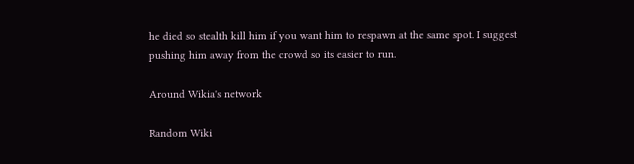he died so stealth kill him if you want him to respawn at the same spot. I suggest pushing him away from the crowd so its easier to run.

Around Wikia's network

Random Wiki